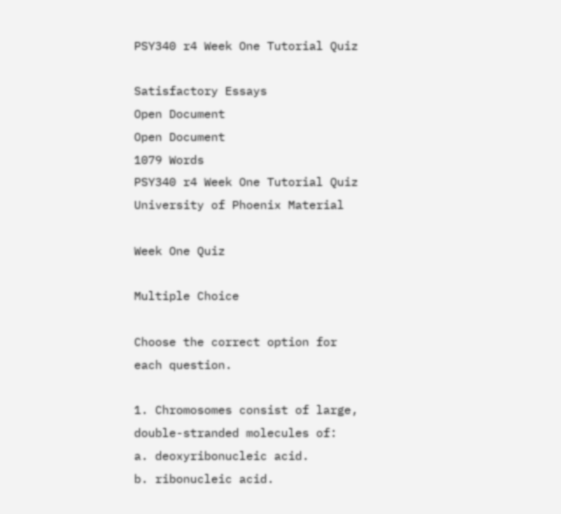PSY340 r4 Week One Tutorial Quiz

Satisfactory Essays
Open Document
Open Document
1079 Words
PSY340 r4 Week One Tutorial Quiz
University of Phoenix Material

Week One Quiz

Multiple Choice

Choose the correct option for each question.

1. Chromosomes consist of large, double-stranded molecules of:
a. deoxyribonucleic acid.
b. ribonucleic acid.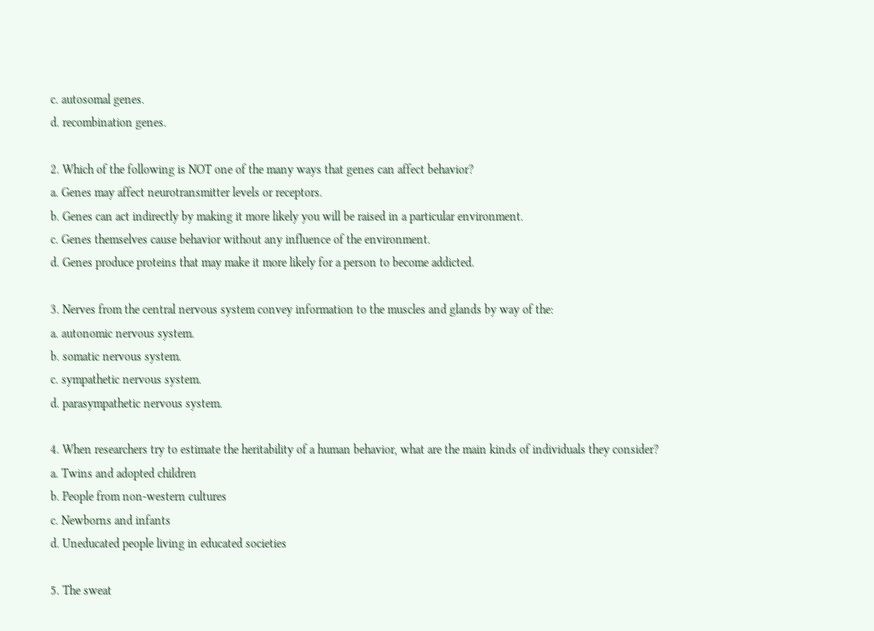c. autosomal genes.
d. recombination genes.

2. Which of the following is NOT one of the many ways that genes can affect behavior?
a. Genes may affect neurotransmitter levels or receptors.
b. Genes can act indirectly by making it more likely you will be raised in a particular environment.
c. Genes themselves cause behavior without any influence of the environment.
d. Genes produce proteins that may make it more likely for a person to become addicted.

3. Nerves from the central nervous system convey information to the muscles and glands by way of the:
a. autonomic nervous system.
b. somatic nervous system.
c. sympathetic nervous system.
d. parasympathetic nervous system.

4. When researchers try to estimate the heritability of a human behavior, what are the main kinds of individuals they consider?
a. Twins and adopted children
b. People from non-western cultures
c. Newborns and infants
d. Uneducated people living in educated societies

5. The sweat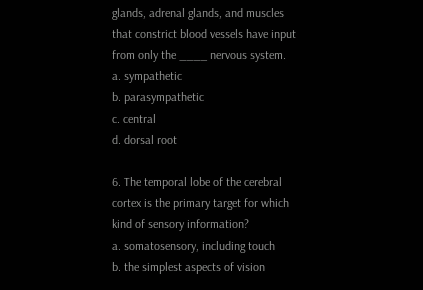glands, adrenal glands, and muscles that constrict blood vessels have input from only the ____ nervous system.
a. sympathetic
b. parasympathetic
c. central
d. dorsal root

6. The temporal lobe of the cerebral cortex is the primary target for which kind of sensory information?
a. somatosensory, including touch
b. the simplest aspects of vision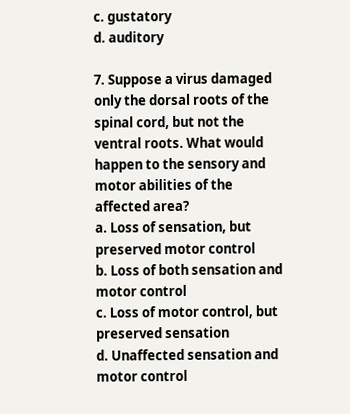c. gustatory
d. auditory

7. Suppose a virus damaged only the dorsal roots of the spinal cord, but not the ventral roots. What would happen to the sensory and motor abilities of the affected area?
a. Loss of sensation, but preserved motor control
b. Loss of both sensation and motor control
c. Loss of motor control, but preserved sensation
d. Unaffected sensation and motor control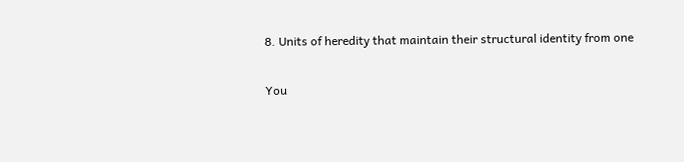8. Units of heredity that maintain their structural identity from one

You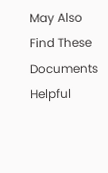May Also Find These Documents Helpful